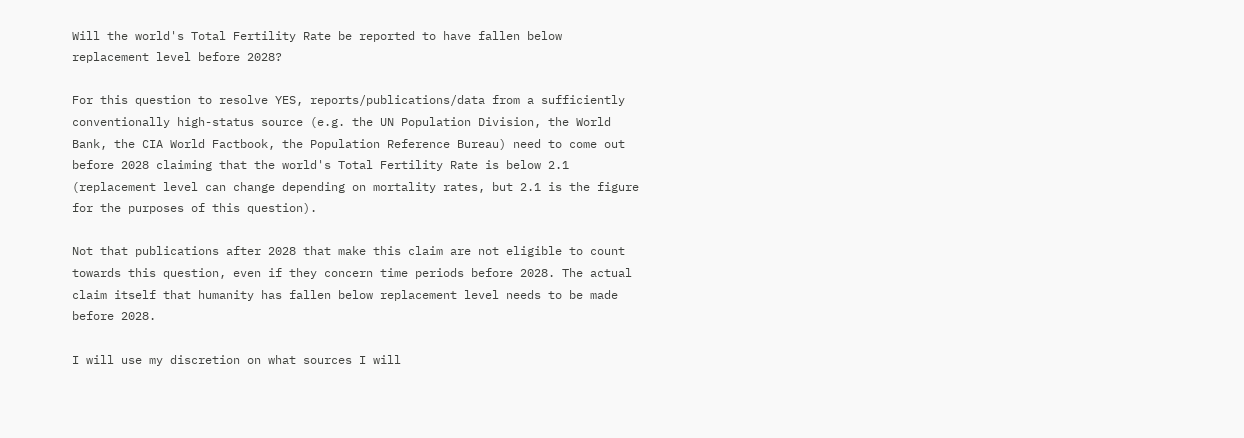Will the world's Total Fertility Rate be reported to have fallen below replacement level before 2028?

For this question to resolve YES, reports/publications/data from a sufficiently conventionally high-status source (e.g. the UN Population Division, the World Bank, the CIA World Factbook, the Population Reference Bureau) need to come out before 2028 claiming that the world's Total Fertility Rate is below 2.1 (replacement level can change depending on mortality rates, but 2.1 is the figure for the purposes of this question).

Not that publications after 2028 that make this claim are not eligible to count towards this question, even if they concern time periods before 2028. The actual claim itself that humanity has fallen below replacement level needs to be made before 2028.

I will use my discretion on what sources I will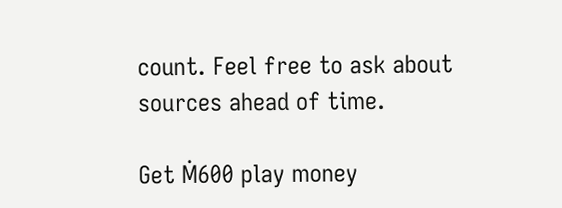count. Feel free to ask about sources ahead of time.

Get Ṁ600 play money